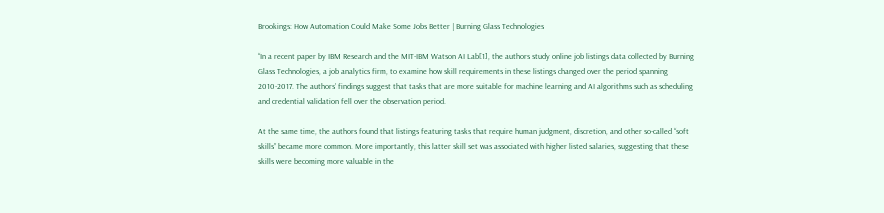Brookings: How Automation Could Make Some Jobs Better | Burning Glass Technologies

“In a recent paper by IBM Research and the MIT-IBM Watson AI Lab[1], the authors study online job listings data collected by Burning Glass Technologies, a job analytics firm, to examine how skill requirements in these listings changed over the period spanning 2010-2017. The authors’ findings suggest that tasks that are more suitable for machine learning and AI algorithms such as scheduling and credential validation fell over the observation period.

At the same time, the authors found that listings featuring tasks that require human judgment, discretion, and other so-called “soft skills” became more common. More importantly, this latter skill set was associated with higher listed salaries, suggesting that these skills were becoming more valuable in the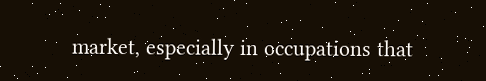market, especially in occupations that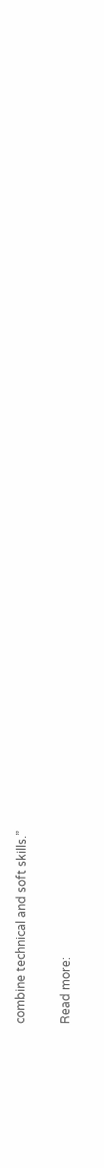combine technical and soft skills.”

Read more: